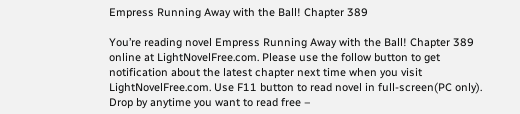Empress Running Away with the Ball! Chapter 389

You’re reading novel Empress Running Away with the Ball! Chapter 389 online at LightNovelFree.com. Please use the follow button to get notification about the latest chapter next time when you visit LightNovelFree.com. Use F11 button to read novel in full-screen(PC only). Drop by anytime you want to read free –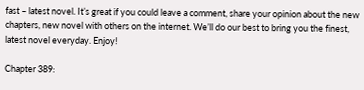fast – latest novel. It’s great if you could leave a comment, share your opinion about the new chapters, new novel with others on the internet. We’ll do our best to bring you the finest, latest novel everyday. Enjoy!

Chapter 389: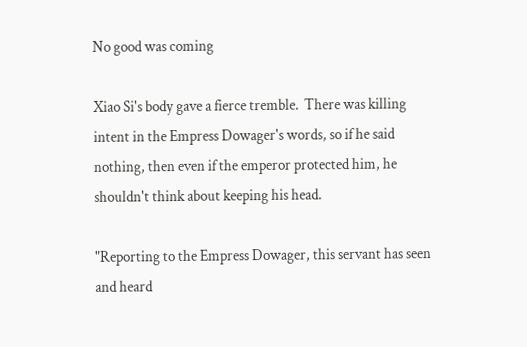No good was coming

Xiao Si's body gave a fierce tremble.  There was killing intent in the Empress Dowager's words, so if he said nothing, then even if the emperor protected him, he shouldn't think about keeping his head.

"Reporting to the Empress Dowager, this servant has seen and heard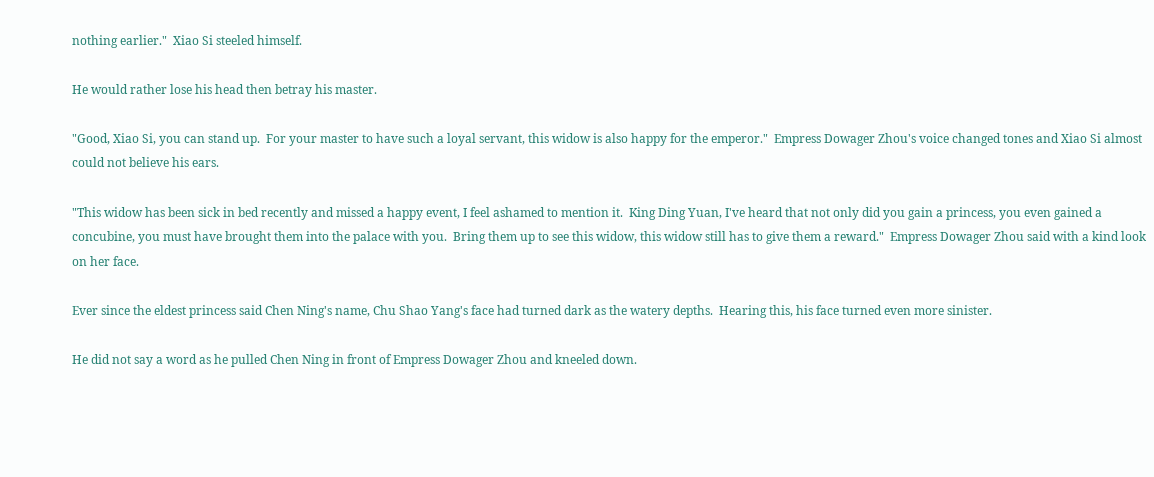nothing earlier."  Xiao Si steeled himself.

He would rather lose his head then betray his master.

"Good, Xiao Si, you can stand up.  For your master to have such a loyal servant, this widow is also happy for the emperor."  Empress Dowager Zhou's voice changed tones and Xiao Si almost could not believe his ears.

"This widow has been sick in bed recently and missed a happy event, I feel ashamed to mention it.  King Ding Yuan, I've heard that not only did you gain a princess, you even gained a concubine, you must have brought them into the palace with you.  Bring them up to see this widow, this widow still has to give them a reward."  Empress Dowager Zhou said with a kind look on her face.

Ever since the eldest princess said Chen Ning's name, Chu Shao Yang's face had turned dark as the watery depths.  Hearing this, his face turned even more sinister.

He did not say a word as he pulled Chen Ning in front of Empress Dowager Zhou and kneeled down.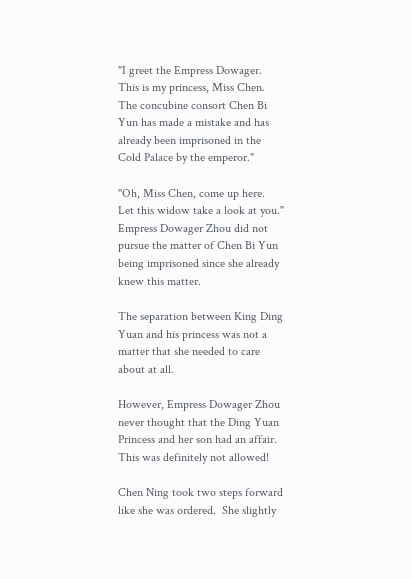"I greet the Empress Dowager.  This is my princess, Miss Chen.  The concubine consort Chen Bi Yun has made a mistake and has already been imprisoned in the Cold Palace by the emperor."

"Oh, Miss Chen, come up here.  Let this widow take a look at you."  Empress Dowager Zhou did not pursue the matter of Chen Bi Yun being imprisoned since she already knew this matter.

The separation between King Ding Yuan and his princess was not a matter that she needed to care about at all.

However, Empress Dowager Zhou never thought that the Ding Yuan Princess and her son had an affair.  This was definitely not allowed!

Chen Ning took two steps forward like she was ordered.  She slightly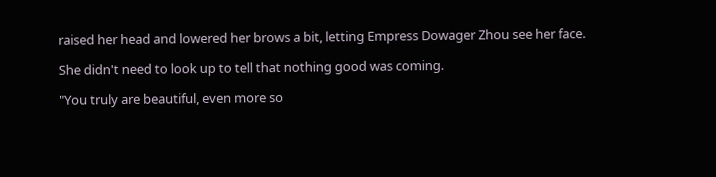raised her head and lowered her brows a bit, letting Empress Dowager Zhou see her face.

She didn't need to look up to tell that nothing good was coming.

"You truly are beautiful, even more so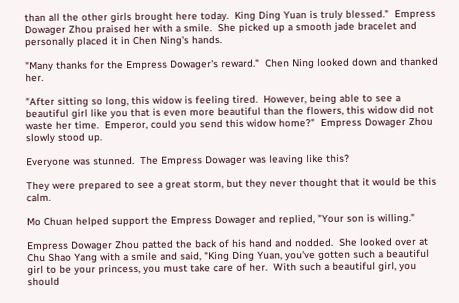than all the other girls brought here today.  King Ding Yuan is truly blessed."  Empress Dowager Zhou praised her with a smile.  She picked up a smooth jade bracelet and personally placed it in Chen Ning's hands.

"Many thanks for the Empress Dowager's reward."  Chen Ning looked down and thanked her.

"After sitting so long, this widow is feeling tired.  However, being able to see a beautiful girl like you that is even more beautiful than the flowers, this widow did not waste her time.  Emperor, could you send this widow home?"  Empress Dowager Zhou slowly stood up.

Everyone was stunned.  The Empress Dowager was leaving like this?

They were prepared to see a great storm, but they never thought that it would be this calm.

Mo Chuan helped support the Empress Dowager and replied, "Your son is willing."

Empress Dowager Zhou patted the back of his hand and nodded.  She looked over at Chu Shao Yang with a smile and said, "King Ding Yuan, you've gotten such a beautiful girl to be your princess, you must take care of her.  With such a beautiful girl, you should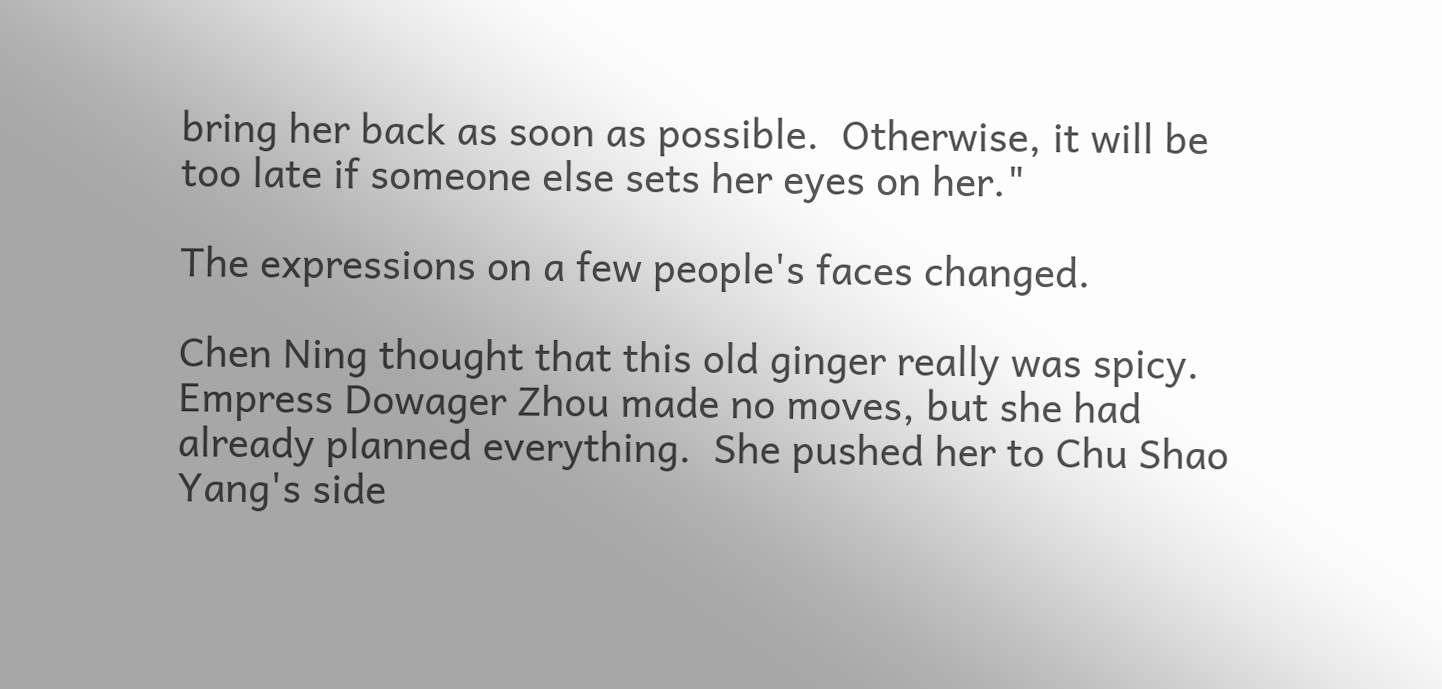bring her back as soon as possible.  Otherwise, it will be too late if someone else sets her eyes on her."

The expressions on a few people's faces changed.

Chen Ning thought that this old ginger really was spicy.  Empress Dowager Zhou made no moves, but she had already planned everything.  She pushed her to Chu Shao Yang's side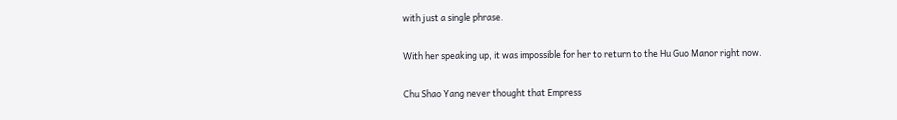with just a single phrase.

With her speaking up, it was impossible for her to return to the Hu Guo Manor right now.

Chu Shao Yang never thought that Empress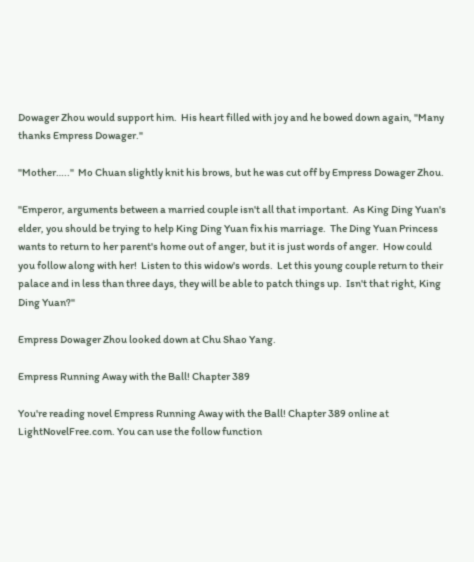Dowager Zhou would support him.  His heart filled with joy and he bowed down again, "Many thanks Empress Dowager."

"Mother….."  Mo Chuan slightly knit his brows, but he was cut off by Empress Dowager Zhou.

"Emperor, arguments between a married couple isn't all that important.  As King Ding Yuan's elder, you should be trying to help King Ding Yuan fix his marriage.  The Ding Yuan Princess wants to return to her parent's home out of anger, but it is just words of anger.  How could you follow along with her!  Listen to this widow's words.  Let this young couple return to their palace and in less than three days, they will be able to patch things up.  Isn't that right, King Ding Yuan?"

Empress Dowager Zhou looked down at Chu Shao Yang.

Empress Running Away with the Ball! Chapter 389

You're reading novel Empress Running Away with the Ball! Chapter 389 online at LightNovelFree.com. You can use the follow function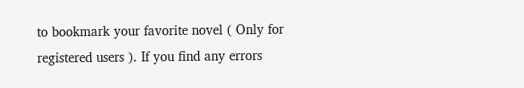to bookmark your favorite novel ( Only for registered users ). If you find any errors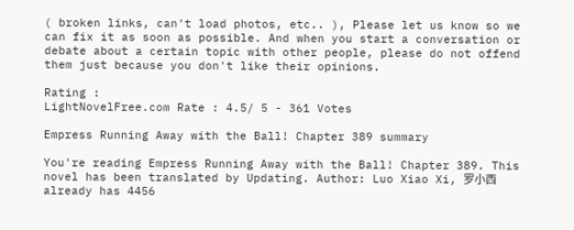( broken links, can't load photos, etc.. ), Please let us know so we can fix it as soon as possible. And when you start a conversation or debate about a certain topic with other people, please do not offend them just because you don't like their opinions.

Rating :
LightNovelFree.com Rate : 4.5/ 5 - 361 Votes

Empress Running Away with the Ball! Chapter 389 summary

You're reading Empress Running Away with the Ball! Chapter 389. This novel has been translated by Updating. Author: Luo Xiao Xi, 罗小西 already has 4456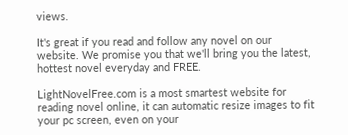views.

It's great if you read and follow any novel on our website. We promise you that we'll bring you the latest, hottest novel everyday and FREE.

LightNovelFree.com is a most smartest website for reading novel online, it can automatic resize images to fit your pc screen, even on your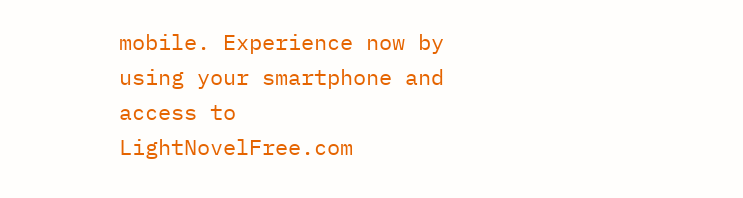mobile. Experience now by using your smartphone and access to LightNovelFree.com